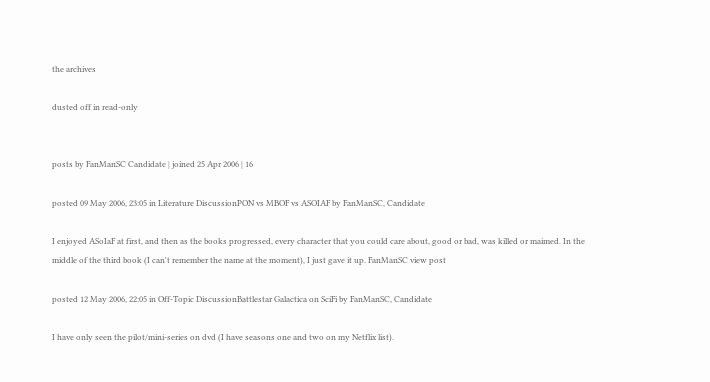the archives

dusted off in read-only


posts by FanManSC Candidate | joined 25 Apr 2006 | 16

posted 09 May 2006, 23:05 in Literature DiscussionPON vs MBOF vs ASOIAF by FanManSC, Candidate

I enjoyed ASoIaF at first, and then as the books progressed, every character that you could care about, good or bad, was killed or maimed. In the middle of the third book (I can't remember the name at the moment), I just gave it up. FanManSC view post

posted 12 May 2006, 22:05 in Off-Topic DiscussionBattlestar Galactica on SciFi by FanManSC, Candidate

I have only seen the pilot/mini-series on dvd (I have seasons one and two on my Netflix list).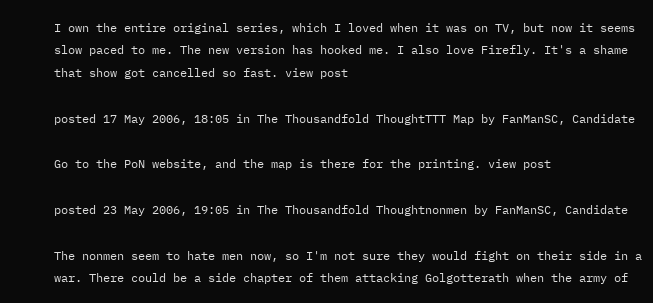I own the entire original series, which I loved when it was on TV, but now it seems slow paced to me. The new version has hooked me. I also love Firefly. It's a shame that show got cancelled so fast. view post

posted 17 May 2006, 18:05 in The Thousandfold ThoughtTTT Map by FanManSC, Candidate

Go to the PoN website, and the map is there for the printing. view post

posted 23 May 2006, 19:05 in The Thousandfold Thoughtnonmen by FanManSC, Candidate

The nonmen seem to hate men now, so I'm not sure they would fight on their side in a war. There could be a side chapter of them attacking Golgotterath when the army of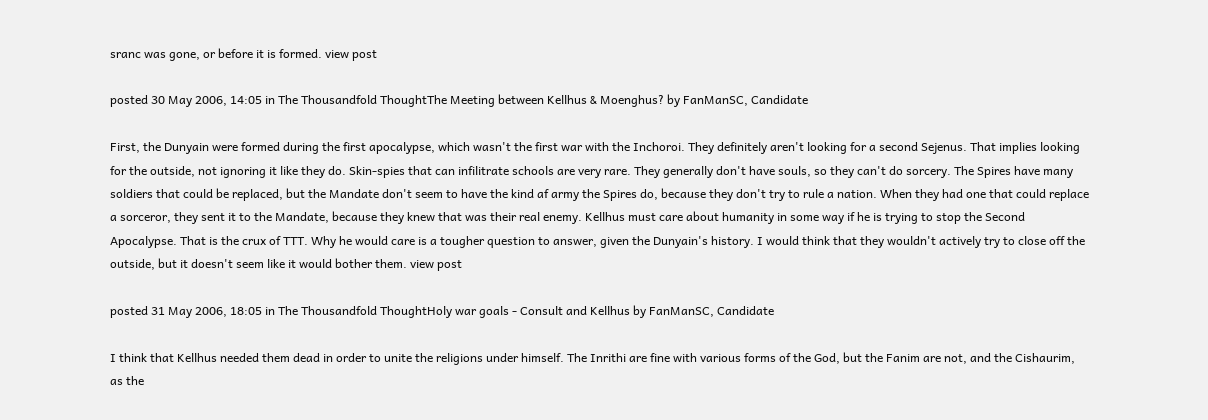sranc was gone, or before it is formed. view post

posted 30 May 2006, 14:05 in The Thousandfold ThoughtThe Meeting between Kellhus & Moenghus? by FanManSC, Candidate

First, the Dunyain were formed during the first apocalypse, which wasn't the first war with the Inchoroi. They definitely aren't looking for a second Sejenus. That implies looking for the outside, not ignoring it like they do. Skin-spies that can infilitrate schools are very rare. They generally don't have souls, so they can't do sorcery. The Spires have many soldiers that could be replaced, but the Mandate don't seem to have the kind af army the Spires do, because they don't try to rule a nation. When they had one that could replace a sorceror, they sent it to the Mandate, because they knew that was their real enemy. Kellhus must care about humanity in some way if he is trying to stop the Second Apocalypse. That is the crux of TTT. Why he would care is a tougher question to answer, given the Dunyain's history. I would think that they wouldn't actively try to close off the outside, but it doesn't seem like it would bother them. view post

posted 31 May 2006, 18:05 in The Thousandfold ThoughtHoly war goals - Consult and Kellhus by FanManSC, Candidate

I think that Kellhus needed them dead in order to unite the religions under himself. The Inrithi are fine with various forms of the God, but the Fanim are not, and the Cishaurim, as the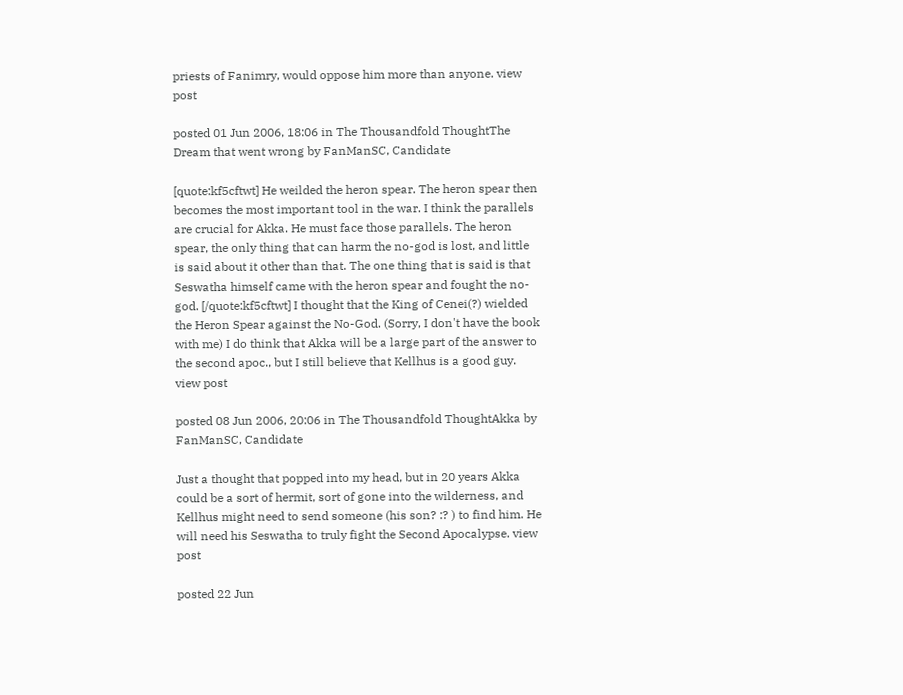priests of Fanimry, would oppose him more than anyone. view post

posted 01 Jun 2006, 18:06 in The Thousandfold ThoughtThe Dream that went wrong by FanManSC, Candidate

[quote:kf5cftwt] He weilded the heron spear. The heron spear then becomes the most important tool in the war. I think the parallels are crucial for Akka. He must face those parallels. The heron spear, the only thing that can harm the no-god is lost, and little is said about it other than that. The one thing that is said is that Seswatha himself came with the heron spear and fought the no-god. [/quote:kf5cftwt] I thought that the King of Cenei(?) wielded the Heron Spear against the No-God. (Sorry, I don't have the book with me) I do think that Akka will be a large part of the answer to the second apoc., but I still believe that Kellhus is a good guy. view post

posted 08 Jun 2006, 20:06 in The Thousandfold ThoughtAkka by FanManSC, Candidate

Just a thought that popped into my head, but in 20 years Akka could be a sort of hermit, sort of gone into the wilderness, and Kellhus might need to send someone (his son? :? ) to find him. He will need his Seswatha to truly fight the Second Apocalypse. view post

posted 22 Jun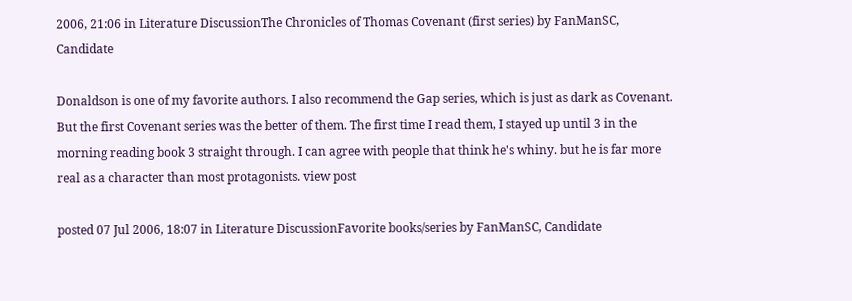2006, 21:06 in Literature DiscussionThe Chronicles of Thomas Covenant (first series) by FanManSC, Candidate

Donaldson is one of my favorite authors. I also recommend the Gap series, which is just as dark as Covenant. But the first Covenant series was the better of them. The first time I read them, I stayed up until 3 in the morning reading book 3 straight through. I can agree with people that think he's whiny. but he is far more real as a character than most protagonists. view post

posted 07 Jul 2006, 18:07 in Literature DiscussionFavorite books/series by FanManSC, Candidate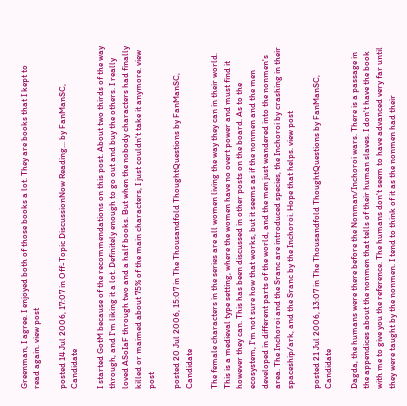Greenman, I agree. I enjoyed both of those books a lot. They are books that I kept to read again. view post

posted 14 Jul 2006, 17:07 in Off-Topic DiscussionNow Reading... by FanManSC, Candidate

I started GotM because of the recommendations on this post. About two thirds of the way through, and I'm liking it a lot. Definitely enough to go out and buy the others. I really loved ASoIaF through two and a half books. But when the nobody characters had finally killed or maimed about 75% of the main characters, I just couldn't take it anymore. view post

posted 20 Jul 2006, 15:07 in The Thousandfold ThoughtQuestions by FanManSC, Candidate

The female characters in the series are all women living the way they can in their world. This is a medieval type setting, where the women have no overt power and must find it however they can. This has been discussed in other posts on the board. As to the ecosystem, I'm not sure how that works, but it seems as if the nonmen and the men developed in different parts of the world, and the men just wandered into the nonmen's area. The Inchoroi and the Sranc are introduced species, the Inchoroi by crashing in their spaceship/ark, and the Sranc by the Inchoroi. Hope that helps. view post

posted 21 Jul 2006, 13:07 in The Thousandfold ThoughtQuestions by FanManSC, Candidate

Dagda, the humans were there before the Nonman/Inchoroi wars. There is a passage in the appendices about the nonmen that tells of their human slaves. I don't have the book with me to give you the reference. The humans don't seem to have advanced very far until they were taught by the nonmen. I tend to think of it as the nonmen had their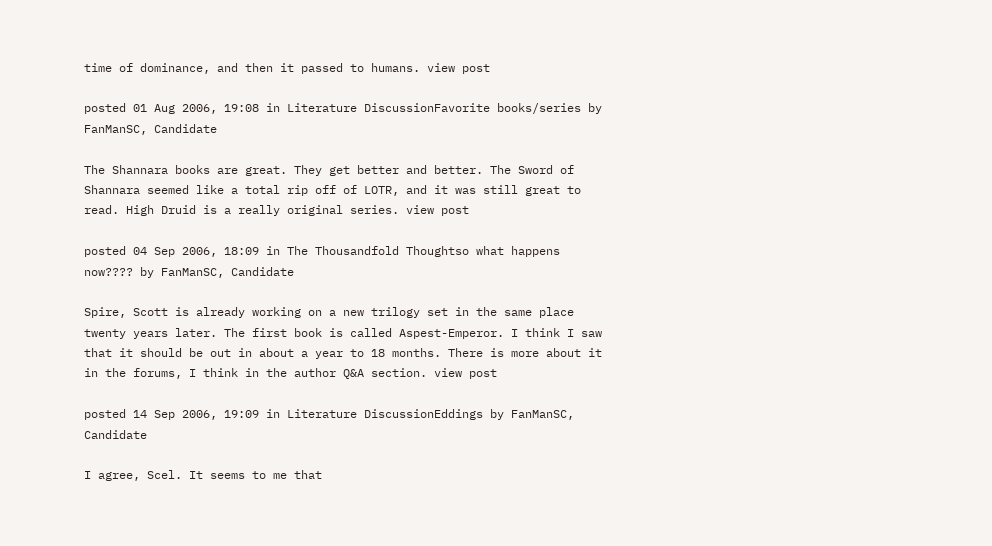time of dominance, and then it passed to humans. view post

posted 01 Aug 2006, 19:08 in Literature DiscussionFavorite books/series by FanManSC, Candidate

The Shannara books are great. They get better and better. The Sword of Shannara seemed like a total rip off of LOTR, and it was still great to read. High Druid is a really original series. view post

posted 04 Sep 2006, 18:09 in The Thousandfold Thoughtso what happens now???? by FanManSC, Candidate

Spire, Scott is already working on a new trilogy set in the same place twenty years later. The first book is called Aspest-Emperor. I think I saw that it should be out in about a year to 18 months. There is more about it in the forums, I think in the author Q&A section. view post

posted 14 Sep 2006, 19:09 in Literature DiscussionEddings by FanManSC, Candidate

I agree, Scel. It seems to me that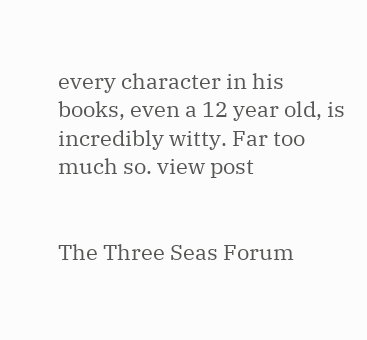every character in his books, even a 12 year old, is incredibly witty. Far too much so. view post


The Three Seas Forum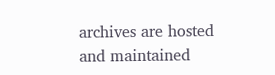archives are hosted and maintained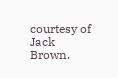courtesy of Jack Brown.